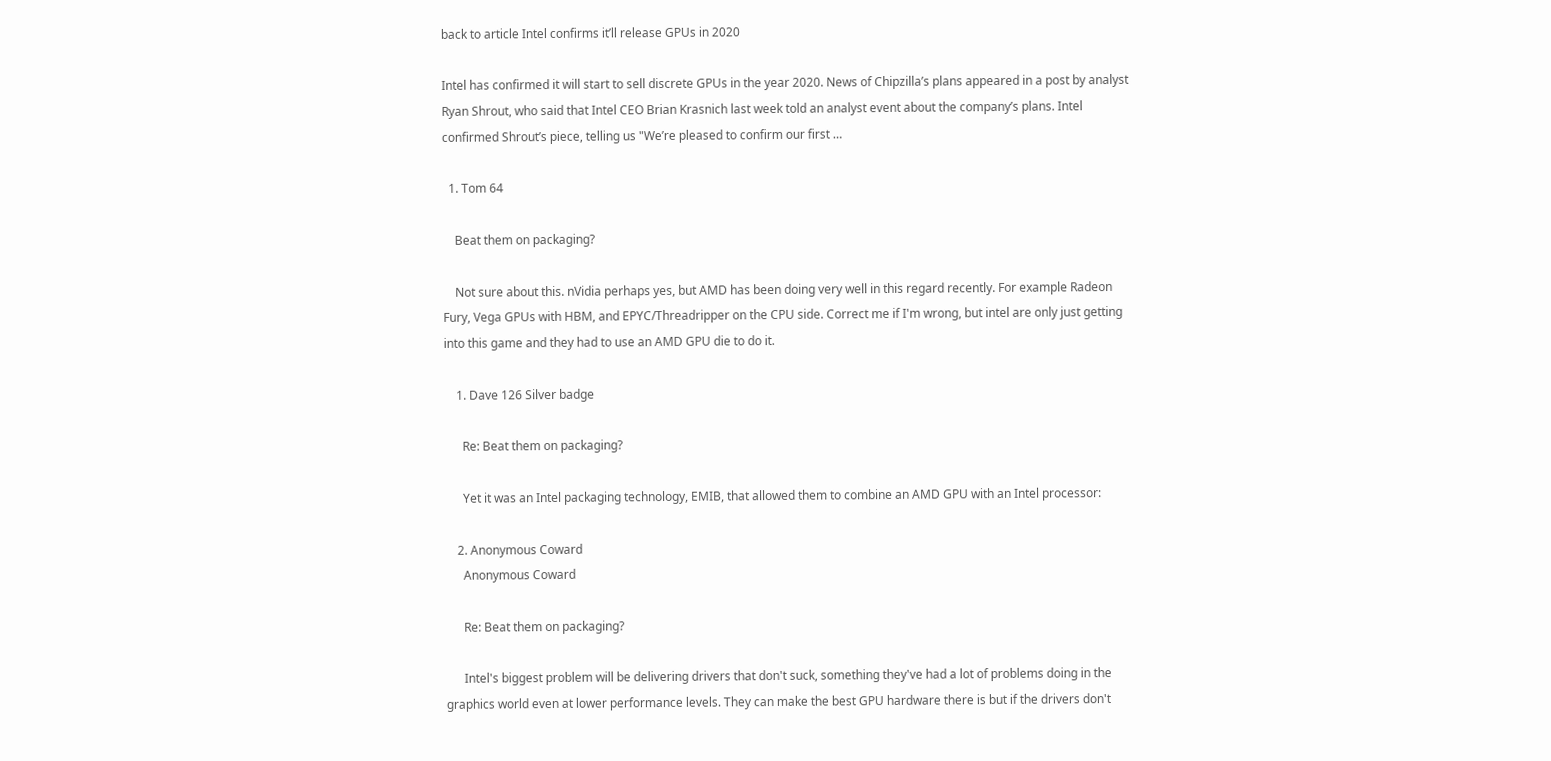back to article Intel confirms it’ll release GPUs in 2020

Intel has confirmed it will start to sell discrete GPUs in the year 2020. News of Chipzilla’s plans appeared in a post by analyst Ryan Shrout, who said that Intel CEO Brian Krasnich last week told an analyst event about the company’s plans. Intel confirmed Shrout’s piece, telling us "We’re pleased to confirm our first …

  1. Tom 64

    Beat them on packaging?

    Not sure about this. nVidia perhaps yes, but AMD has been doing very well in this regard recently. For example Radeon Fury, Vega GPUs with HBM, and EPYC/Threadripper on the CPU side. Correct me if I'm wrong, but intel are only just getting into this game and they had to use an AMD GPU die to do it.

    1. Dave 126 Silver badge

      Re: Beat them on packaging?

      Yet it was an Intel packaging technology, EMIB, that allowed them to combine an AMD GPU with an Intel processor:

    2. Anonymous Coward
      Anonymous Coward

      Re: Beat them on packaging?

      Intel's biggest problem will be delivering drivers that don't suck, something they've had a lot of problems doing in the graphics world even at lower performance levels. They can make the best GPU hardware there is but if the drivers don't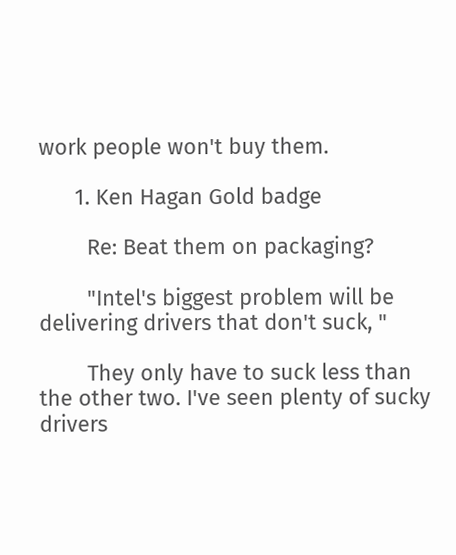work people won't buy them.

      1. Ken Hagan Gold badge

        Re: Beat them on packaging?

        "Intel's biggest problem will be delivering drivers that don't suck, "

        They only have to suck less than the other two. I've seen plenty of sucky drivers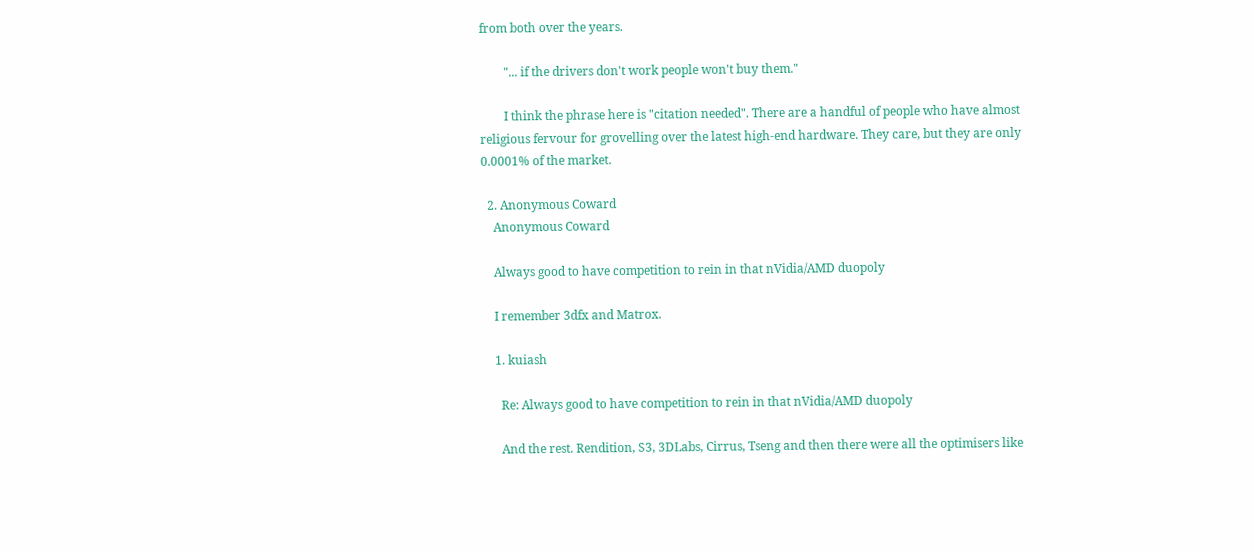from both over the years.

        "... if the drivers don't work people won't buy them."

        I think the phrase here is "citation needed". There are a handful of people who have almost religious fervour for grovelling over the latest high-end hardware. They care, but they are only 0.0001% of the market.

  2. Anonymous Coward
    Anonymous Coward

    Always good to have competition to rein in that nVidia/AMD duopoly

    I remember 3dfx and Matrox.

    1. kuiash

      Re: Always good to have competition to rein in that nVidia/AMD duopoly

      And the rest. Rendition, S3, 3DLabs, Cirrus, Tseng and then there were all the optimisers like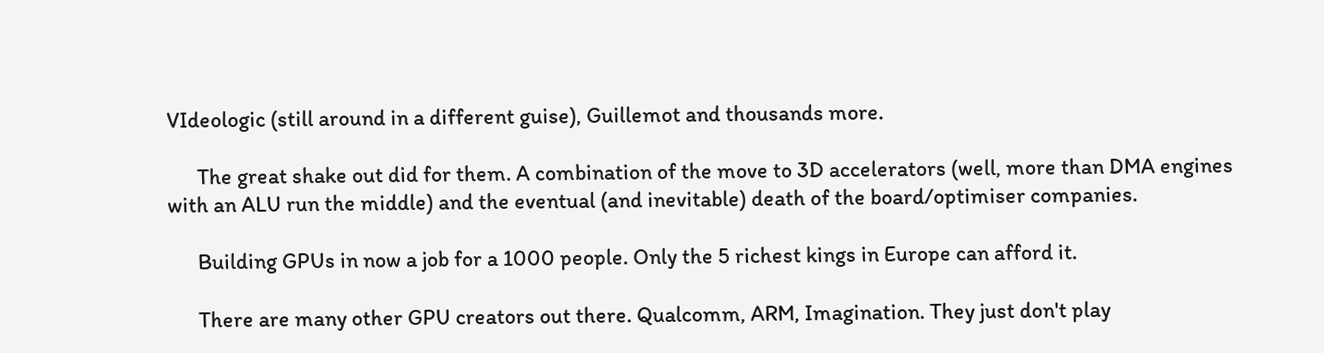VIdeologic (still around in a different guise), Guillemot and thousands more.

      The great shake out did for them. A combination of the move to 3D accelerators (well, more than DMA engines with an ALU run the middle) and the eventual (and inevitable) death of the board/optimiser companies.

      Building GPUs in now a job for a 1000 people. Only the 5 richest kings in Europe can afford it.

      There are many other GPU creators out there. Qualcomm, ARM, Imagination. They just don't play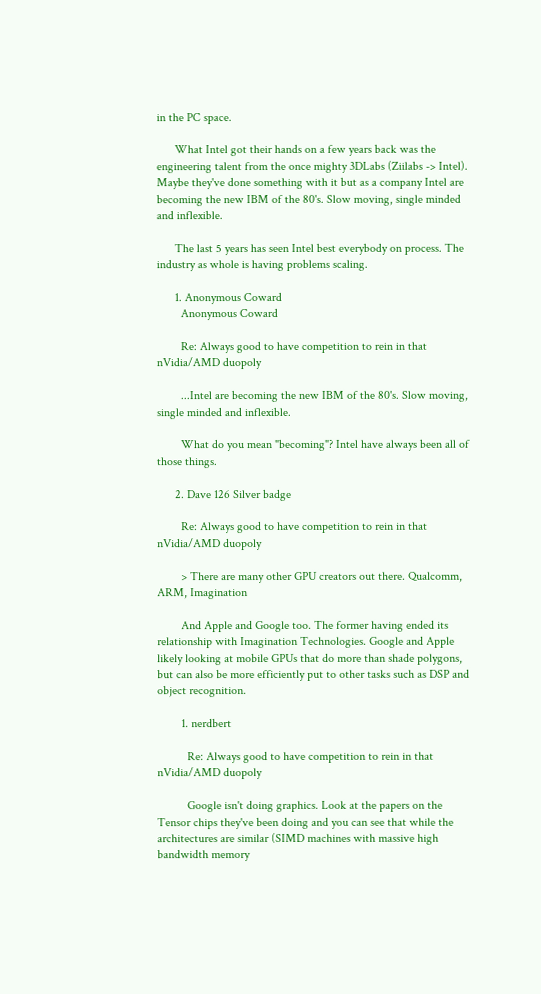in the PC space.

      What Intel got their hands on a few years back was the engineering talent from the once mighty 3DLabs (Ziilabs -> Intel). Maybe they've done something with it but as a company Intel are becoming the new IBM of the 80's. Slow moving, single minded and inflexible.

      The last 5 years has seen Intel best everybody on process. The industry as whole is having problems scaling.

      1. Anonymous Coward
        Anonymous Coward

        Re: Always good to have competition to rein in that nVidia/AMD duopoly

        ...Intel are becoming the new IBM of the 80's. Slow moving, single minded and inflexible.

        What do you mean "becoming"? Intel have always been all of those things.

      2. Dave 126 Silver badge

        Re: Always good to have competition to rein in that nVidia/AMD duopoly

        > There are many other GPU creators out there. Qualcomm, ARM, Imagination

        And Apple and Google too. The former having ended its relationship with Imagination Technologies. Google and Apple likely looking at mobile GPUs that do more than shade polygons, but can also be more efficiently put to other tasks such as DSP and object recognition.

        1. nerdbert

          Re: Always good to have competition to rein in that nVidia/AMD duopoly

          Google isn't doing graphics. Look at the papers on the Tensor chips they've been doing and you can see that while the architectures are similar (SIMD machines with massive high bandwidth memory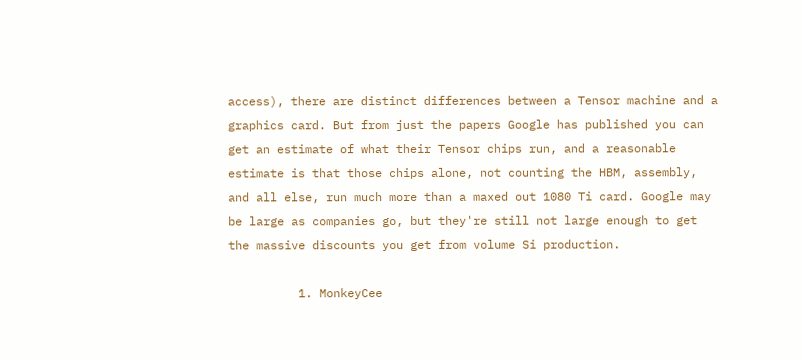access), there are distinct differences between a Tensor machine and a graphics card. But from just the papers Google has published you can get an estimate of what their Tensor chips run, and a reasonable estimate is that those chips alone, not counting the HBM, assembly, and all else, run much more than a maxed out 1080 Ti card. Google may be large as companies go, but they're still not large enough to get the massive discounts you get from volume Si production.

          1. MonkeyCee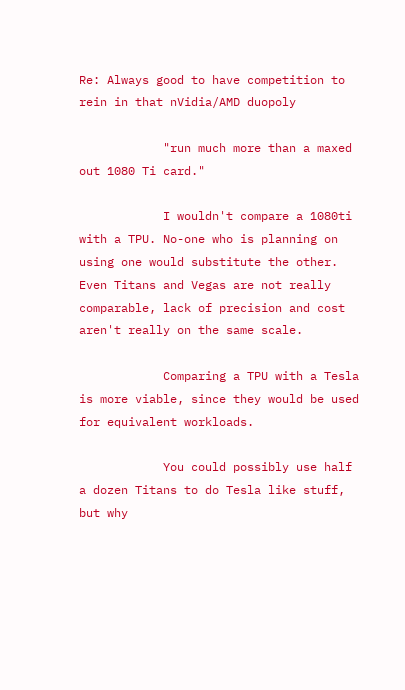Re: Always good to have competition to rein in that nVidia/AMD duopoly

            "run much more than a maxed out 1080 Ti card."

            I wouldn't compare a 1080ti with a TPU. No-one who is planning on using one would substitute the other. Even Titans and Vegas are not really comparable, lack of precision and cost aren't really on the same scale.

            Comparing a TPU with a Tesla is more viable, since they would be used for equivalent workloads.

            You could possibly use half a dozen Titans to do Tesla like stuff, but why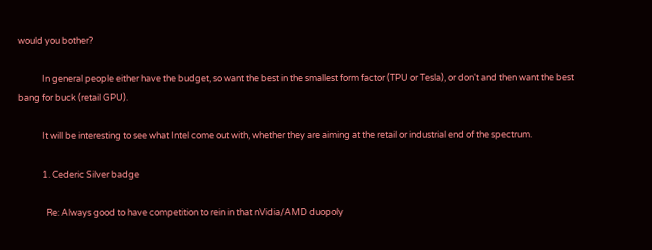would you bother?

            In general people either have the budget, so want the best in the smallest form factor (TPU or Tesla), or don't and then want the best bang for buck (retail GPU).

            It will be interesting to see what Intel come out with, whether they are aiming at the retail or industrial end of the spectrum.

            1. Cederic Silver badge

              Re: Always good to have competition to rein in that nVidia/AMD duopoly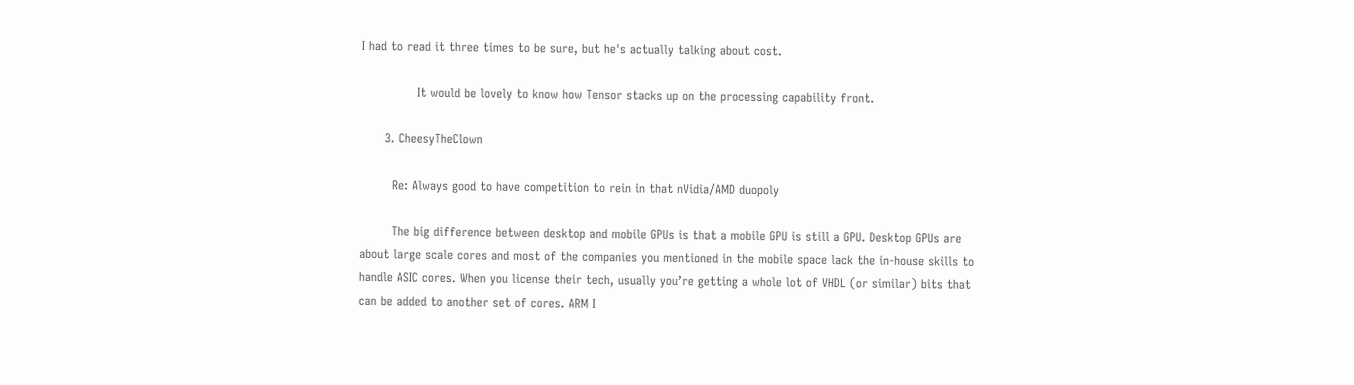I had to read it three times to be sure, but he's actually talking about cost.

              It would be lovely to know how Tensor stacks up on the processing capability front.

      3. CheesyTheClown

        Re: Always good to have competition to rein in that nVidia/AMD duopoly

        The big difference between desktop and mobile GPUs is that a mobile GPU is still a GPU. Desktop GPUs are about large scale cores and most of the companies you mentioned in the mobile space lack the in-house skills to handle ASIC cores. When you license their tech, usually you’re getting a whole lot of VHDL (or similar) bits that can be added to another set of cores. ARM I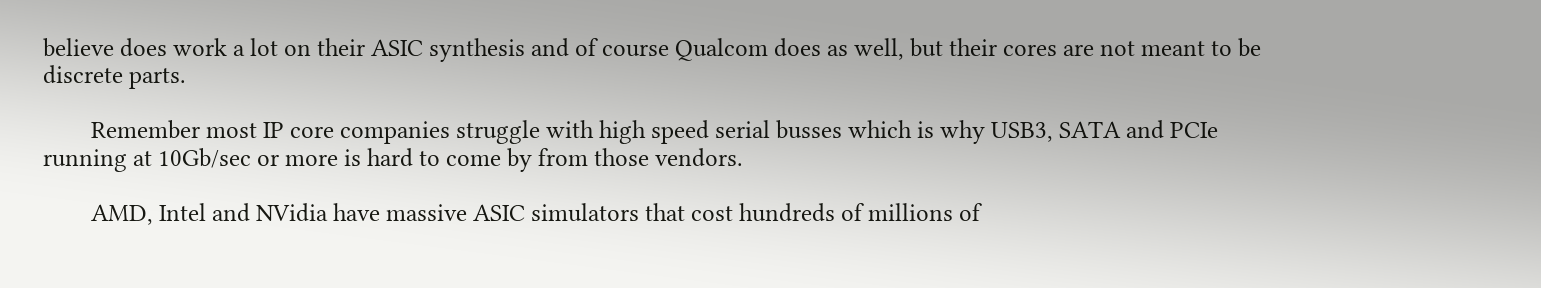believe does work a lot on their ASIC synthesis and of course Qualcom does as well, but their cores are not meant to be discrete parts.

        Remember most IP core companies struggle with high speed serial busses which is why USB3, SATA and PCIe running at 10Gb/sec or more is hard to come by from those vendors.

        AMD, Intel and NVidia have massive ASIC simulators that cost hundreds of millions of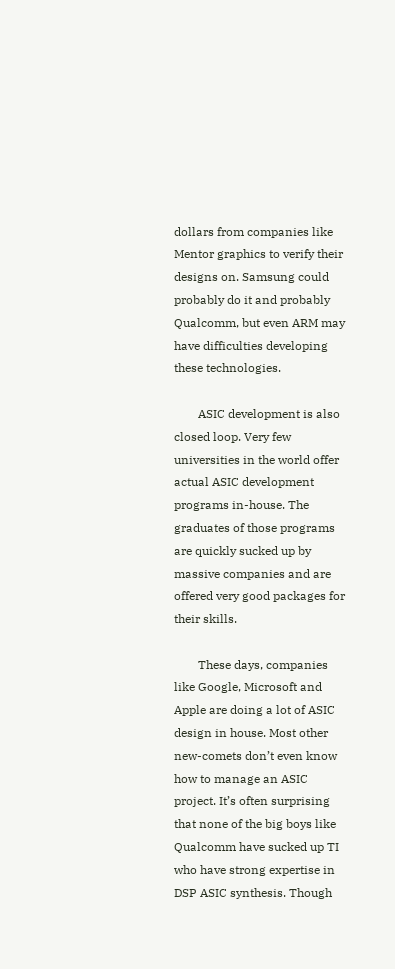dollars from companies like Mentor graphics to verify their designs on. Samsung could probably do it and probably Qualcomm, but even ARM may have difficulties developing these technologies.

        ASIC development is also closed loop. Very few universities in the world offer actual ASIC development programs in-house. The graduates of those programs are quickly sucked up by massive companies and are offered very good packages for their skills.

        These days, companies like Google, Microsoft and Apple are doing a lot of ASIC design in house. Most other new-comets don’t even know how to manage an ASIC project. It’s often surprising that none of the big boys like Qualcomm have sucked up TI who have strong expertise in DSP ASIC synthesis. Though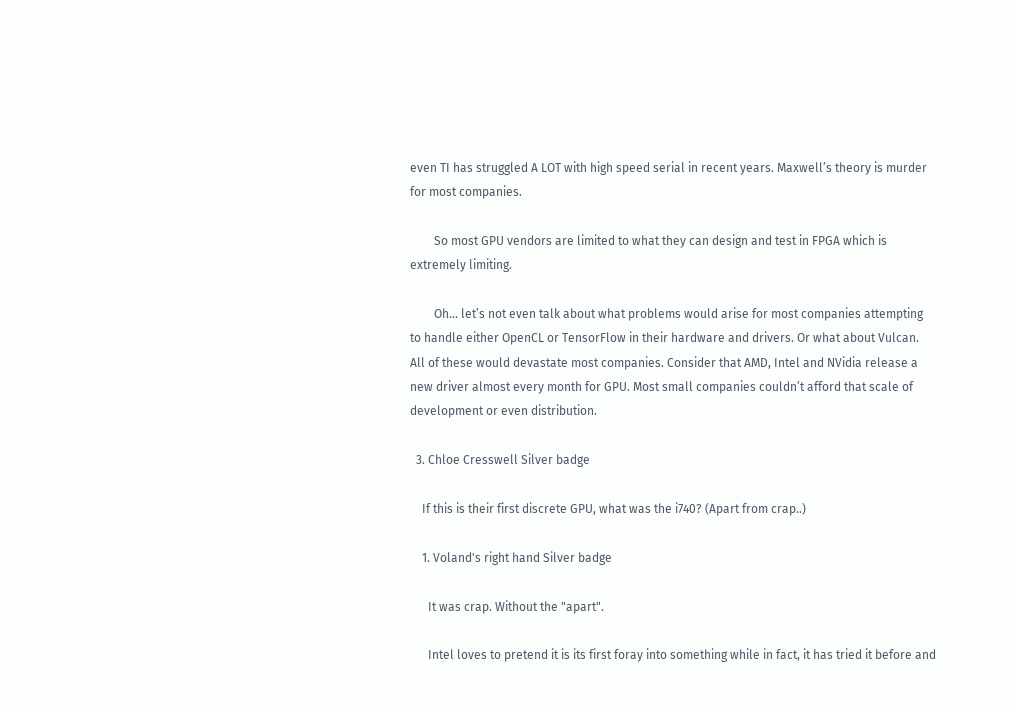even TI has struggled A LOT with high speed serial in recent years. Maxwell’s theory is murder for most companies.

        So most GPU vendors are limited to what they can design and test in FPGA which is extremely limiting.

        Oh... let’s not even talk about what problems would arise for most companies attempting to handle either OpenCL or TensorFlow in their hardware and drivers. Or what about Vulcan. All of these would devastate most companies. Consider that AMD, Intel and NVidia release a new driver almost every month for GPU. Most small companies couldn’t afford that scale of development or even distribution.

  3. Chloe Cresswell Silver badge

    If this is their first discrete GPU, what was the i740? (Apart from crap..)

    1. Voland's right hand Silver badge

      It was crap. Without the "apart".

      Intel loves to pretend it is its first foray into something while in fact, it has tried it before and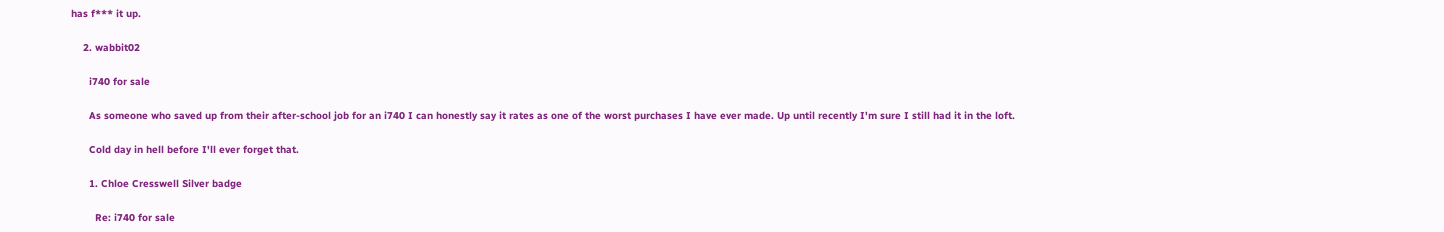has f*** it up.

    2. wabbit02

      i740 for sale

      As someone who saved up from their after-school job for an i740 I can honestly say it rates as one of the worst purchases I have ever made. Up until recently I'm sure I still had it in the loft.

      Cold day in hell before I'll ever forget that.

      1. Chloe Cresswell Silver badge

        Re: i740 for sale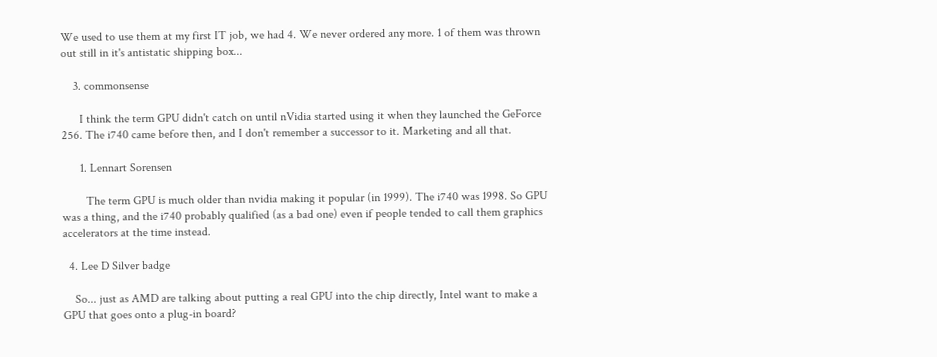We used to use them at my first IT job, we had 4. We never ordered any more. 1 of them was thrown out still in it's antistatic shipping box...

    3. commonsense

      I think the term GPU didn't catch on until nVidia started using it when they launched the GeForce 256. The i740 came before then, and I don't remember a successor to it. Marketing and all that.

      1. Lennart Sorensen

        The term GPU is much older than nvidia making it popular (in 1999). The i740 was 1998. So GPU was a thing, and the i740 probably qualified (as a bad one) even if people tended to call them graphics accelerators at the time instead.

  4. Lee D Silver badge

    So... just as AMD are talking about putting a real GPU into the chip directly, Intel want to make a GPU that goes onto a plug-in board?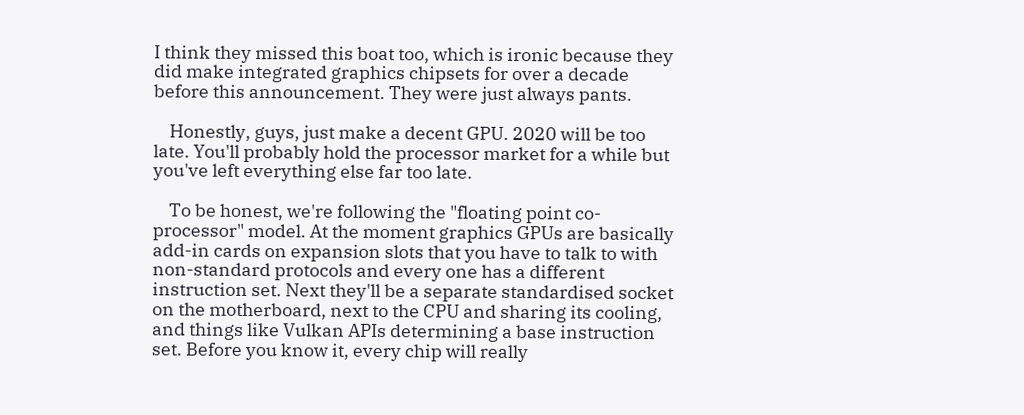I think they missed this boat too, which is ironic because they did make integrated graphics chipsets for over a decade before this announcement. They were just always pants.

    Honestly, guys, just make a decent GPU. 2020 will be too late. You'll probably hold the processor market for a while but you've left everything else far too late.

    To be honest, we're following the "floating point co-processor" model. At the moment graphics GPUs are basically add-in cards on expansion slots that you have to talk to with non-standard protocols and every one has a different instruction set. Next they'll be a separate standardised socket on the motherboard, next to the CPU and sharing its cooling, and things like Vulkan APIs determining a base instruction set. Before you know it, every chip will really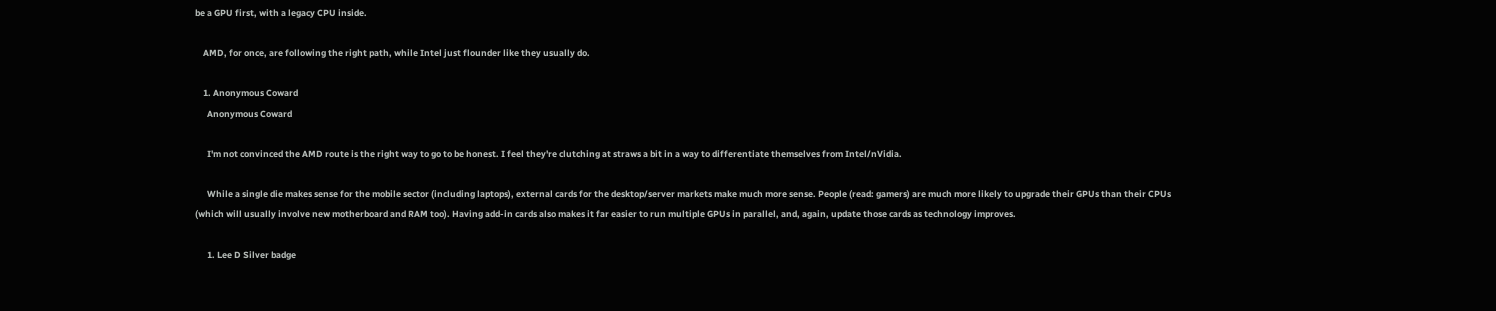be a GPU first, with a legacy CPU inside.

    AMD, for once, are following the right path, while Intel just flounder like they usually do.

    1. Anonymous Coward
      Anonymous Coward

      I'm not convinced the AMD route is the right way to go to be honest. I feel they're clutching at straws a bit in a way to differentiate themselves from Intel/nVidia.

      While a single die makes sense for the mobile sector (including laptops), external cards for the desktop/server markets make much more sense. People (read: gamers) are much more likely to upgrade their GPUs than their CPUs (which will usually involve new motherboard and RAM too). Having add-in cards also makes it far easier to run multiple GPUs in parallel, and, again, update those cards as technology improves.

      1. Lee D Silver badge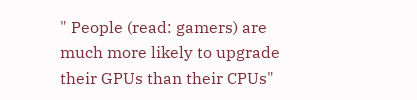" People (read: gamers) are much more likely to upgrade their GPUs than their CPUs"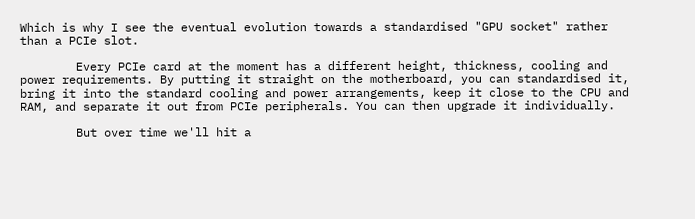Which is why I see the eventual evolution towards a standardised "GPU socket" rather than a PCIe slot.

        Every PCIe card at the moment has a different height, thickness, cooling and power requirements. By putting it straight on the motherboard, you can standardised it, bring it into the standard cooling and power arrangements, keep it close to the CPU and RAM, and separate it out from PCIe peripherals. You can then upgrade it individually.

        But over time we'll hit a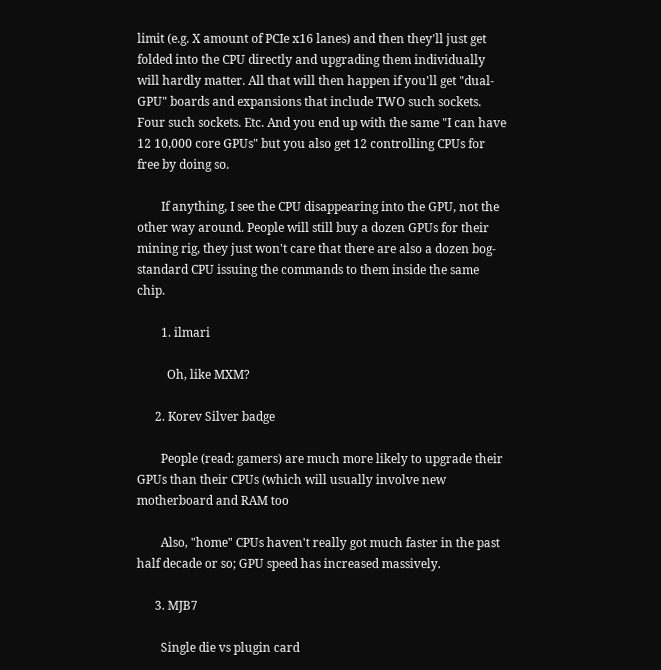limit (e.g. X amount of PCIe x16 lanes) and then they'll just get folded into the CPU directly and upgrading them individually will hardly matter. All that will then happen if you'll get "dual-GPU" boards and expansions that include TWO such sockets. Four such sockets. Etc. And you end up with the same "I can have 12 10,000 core GPUs" but you also get 12 controlling CPUs for free by doing so.

        If anything, I see the CPU disappearing into the GPU, not the other way around. People will still buy a dozen GPUs for their mining rig, they just won't care that there are also a dozen bog-standard CPU issuing the commands to them inside the same chip.

        1. ilmari

          Oh, like MXM?

      2. Korev Silver badge

        People (read: gamers) are much more likely to upgrade their GPUs than their CPUs (which will usually involve new motherboard and RAM too

        Also, "home" CPUs haven't really got much faster in the past half decade or so; GPU speed has increased massively.

      3. MJB7

        Single die vs plugin card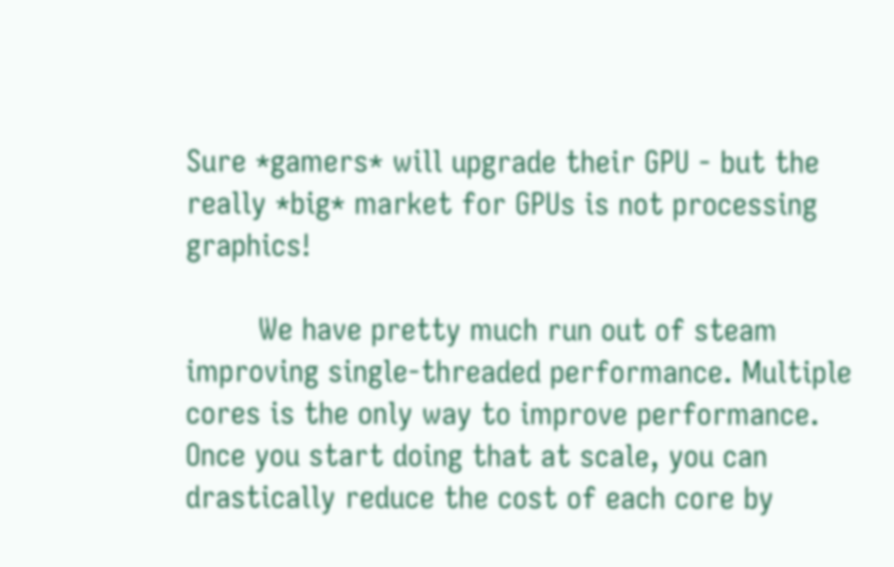Sure *gamers* will upgrade their GPU - but the really *big* market for GPUs is not processing graphics!

        We have pretty much run out of steam improving single-threaded performance. Multiple cores is the only way to improve performance. Once you start doing that at scale, you can drastically reduce the cost of each core by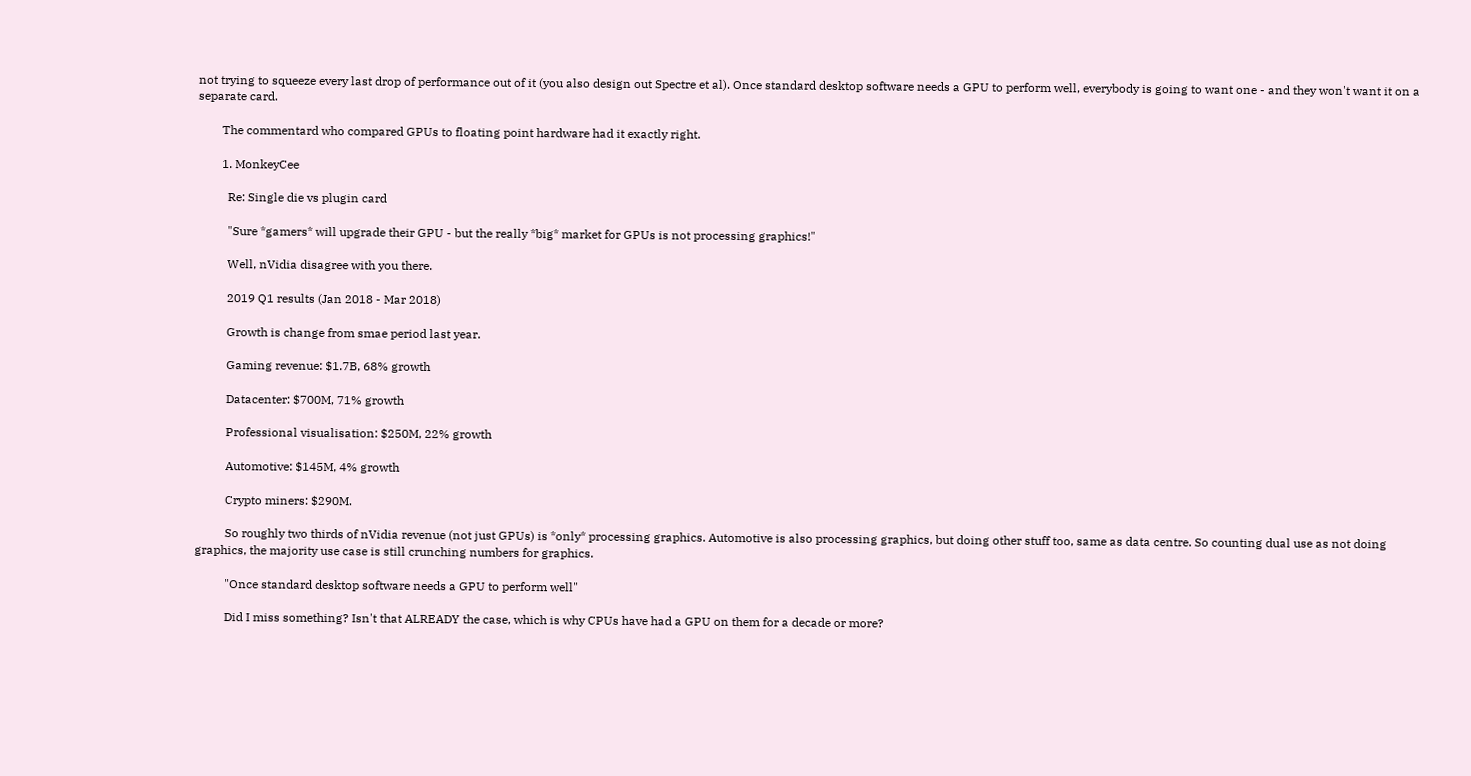not trying to squeeze every last drop of performance out of it (you also design out Spectre et al). Once standard desktop software needs a GPU to perform well, everybody is going to want one - and they won't want it on a separate card.

        The commentard who compared GPUs to floating point hardware had it exactly right.

        1. MonkeyCee

          Re: Single die vs plugin card

          "Sure *gamers* will upgrade their GPU - but the really *big* market for GPUs is not processing graphics!"

          Well, nVidia disagree with you there.

          2019 Q1 results (Jan 2018 - Mar 2018)

          Growth is change from smae period last year.

          Gaming revenue: $1.7B, 68% growth

          Datacenter: $700M, 71% growth

          Professional visualisation: $250M, 22% growth

          Automotive: $145M, 4% growth

          Crypto miners: $290M.

          So roughly two thirds of nVidia revenue (not just GPUs) is *only* processing graphics. Automotive is also processing graphics, but doing other stuff too, same as data centre. So counting dual use as not doing graphics, the majority use case is still crunching numbers for graphics.

          "Once standard desktop software needs a GPU to perform well"

          Did I miss something? Isn't that ALREADY the case, which is why CPUs have had a GPU on them for a decade or more?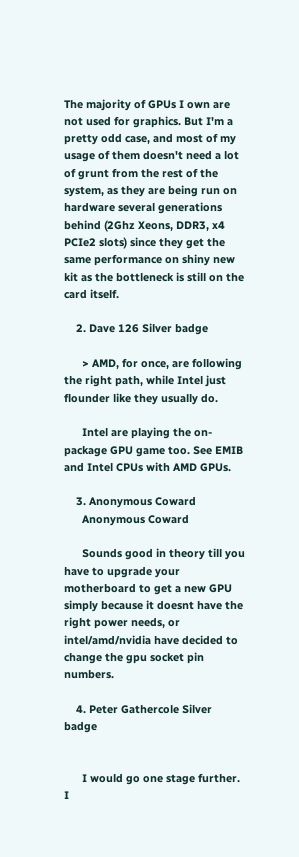The majority of GPUs I own are not used for graphics. But I'm a pretty odd case, and most of my usage of them doesn't need a lot of grunt from the rest of the system, as they are being run on hardware several generations behind (2Ghz Xeons, DDR3, x4 PCIe2 slots) since they get the same performance on shiny new kit as the bottleneck is still on the card itself.

    2. Dave 126 Silver badge

      > AMD, for once, are following the right path, while Intel just flounder like they usually do.

      Intel are playing the on-package GPU game too. See EMIB and Intel CPUs with AMD GPUs.

    3. Anonymous Coward
      Anonymous Coward

      Sounds good in theory till you have to upgrade your motherboard to get a new GPU simply because it doesnt have the right power needs, or intel/amd/nvidia have decided to change the gpu socket pin numbers.

    4. Peter Gathercole Silver badge


      I would go one stage further. I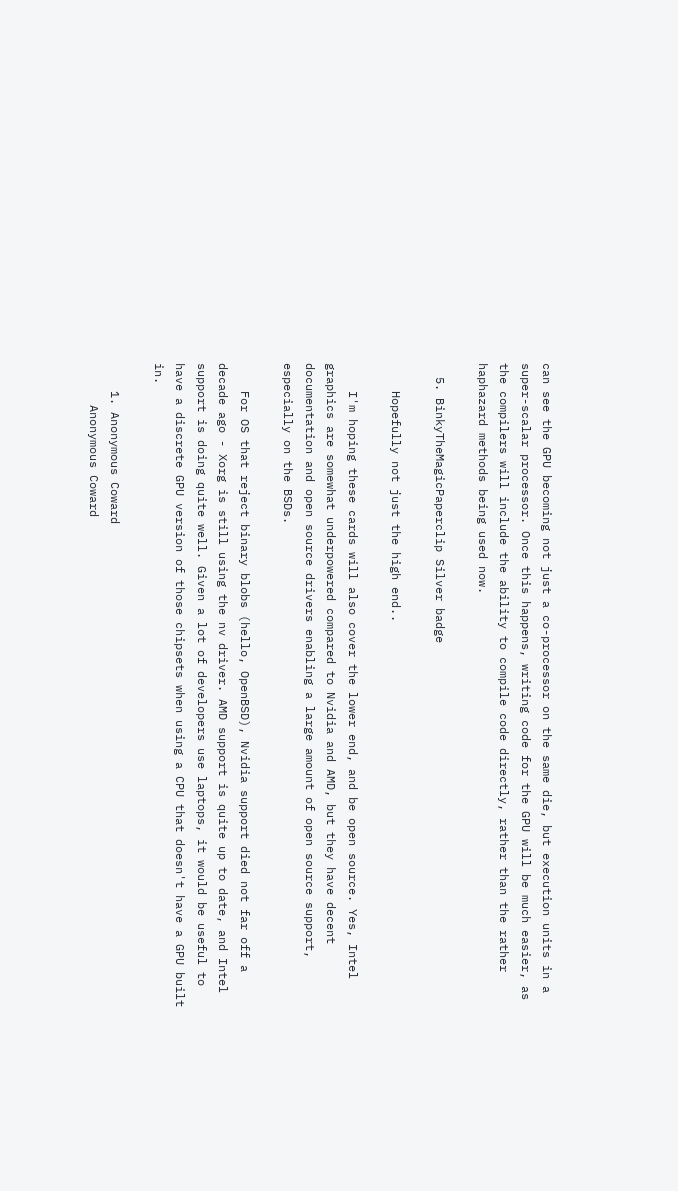can see the GPU becoming not just a co-processor on the same die, but execution units in a super-scalar processor. Once this happens, writing code for the GPU will be much easier, as the compilers will include the ability to compile code directly, rather than the rather haphazard methods being used now.

  5. BinkyTheMagicPaperclip Silver badge

    Hopefully not just the high end..

    I'm hoping these cards will also cover the lower end, and be open source. Yes, Intel graphics are somewhat underpowered compared to Nvidia and AMD, but they have decent documentation and open source drivers enabling a large amount of open source support, especially on the BSDs.

    For OS that reject binary blobs (hello, OpenBSD), Nvidia support died not far off a decade ago - Xorg is still using the nv driver. AMD support is quite up to date, and Intel support is doing quite well. Given a lot of developers use laptops, it would be useful to have a discrete GPU version of those chipsets when using a CPU that doesn't have a GPU built in.

    1. Anonymous Coward
      Anonymous Coward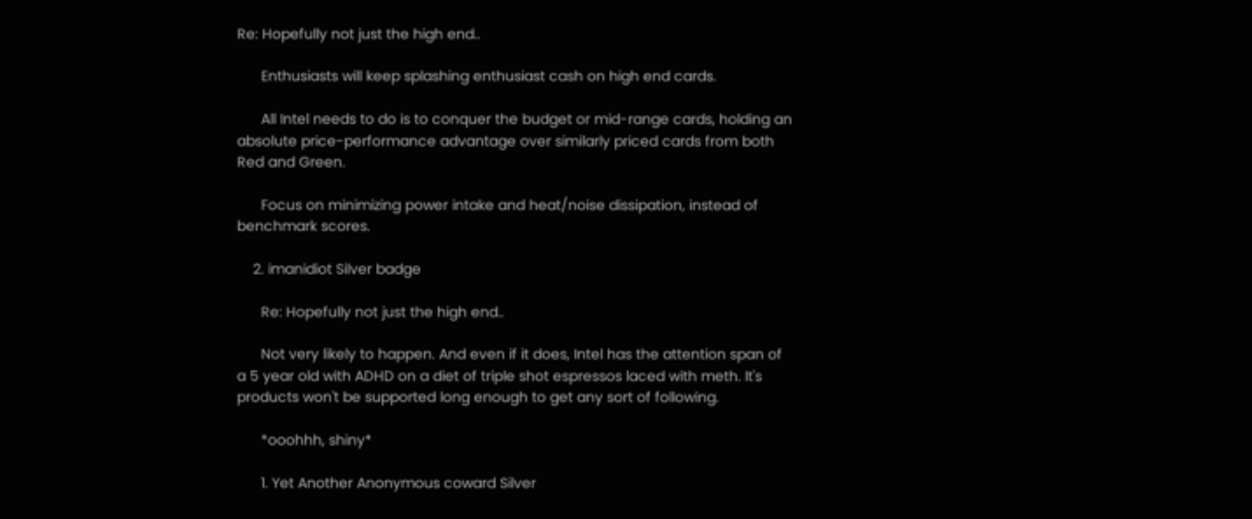Re: Hopefully not just the high end..

      Enthusiasts will keep splashing enthusiast cash on high end cards.

      All Intel needs to do is to conquer the budget or mid-range cards, holding an absolute price-performance advantage over similarly priced cards from both Red and Green.

      Focus on minimizing power intake and heat/noise dissipation, instead of benchmark scores.

    2. imanidiot Silver badge

      Re: Hopefully not just the high end..

      Not very likely to happen. And even if it does, Intel has the attention span of a 5 year old with ADHD on a diet of triple shot espressos laced with meth. It's products won't be supported long enough to get any sort of following.

      *ooohhh, shiny*

      1. Yet Another Anonymous coward Silver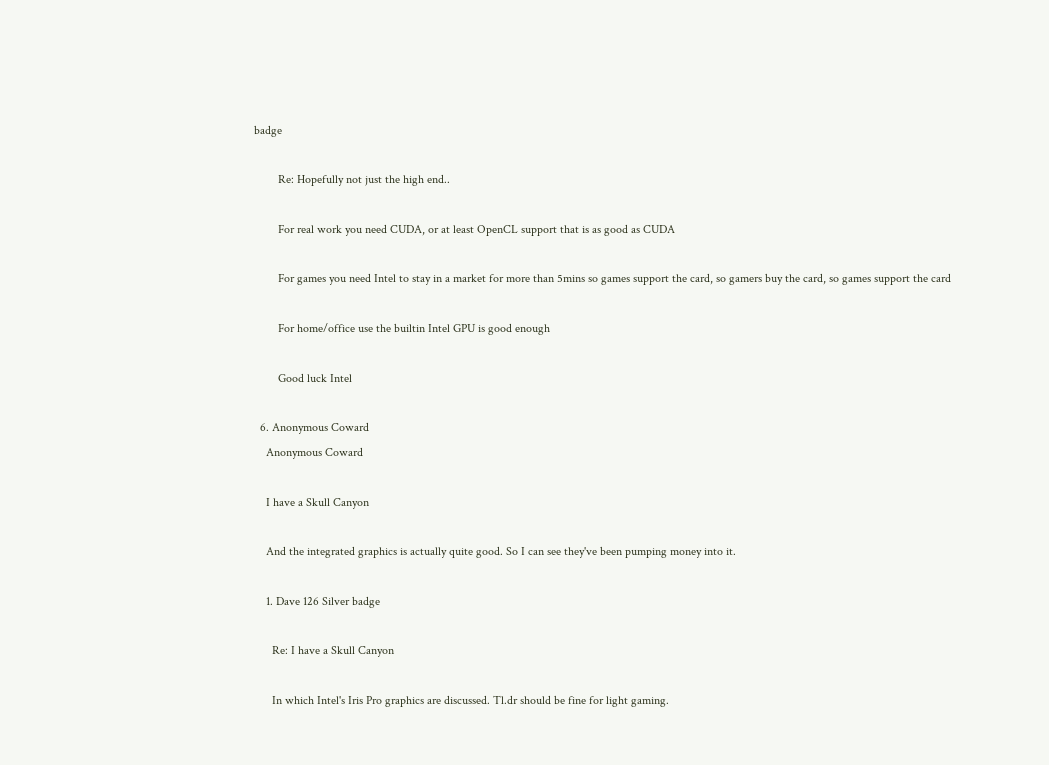badge

        Re: Hopefully not just the high end..

        For real work you need CUDA, or at least OpenCL support that is as good as CUDA

        For games you need Intel to stay in a market for more than 5mins so games support the card, so gamers buy the card, so games support the card

        For home/office use the builtin Intel GPU is good enough

        Good luck Intel

  6. Anonymous Coward
    Anonymous Coward

    I have a Skull Canyon

    And the integrated graphics is actually quite good. So I can see they've been pumping money into it.

    1. Dave 126 Silver badge

      Re: I have a Skull Canyon

      In which Intel's Iris Pro graphics are discussed. Tl.dr should be fine for light gaming.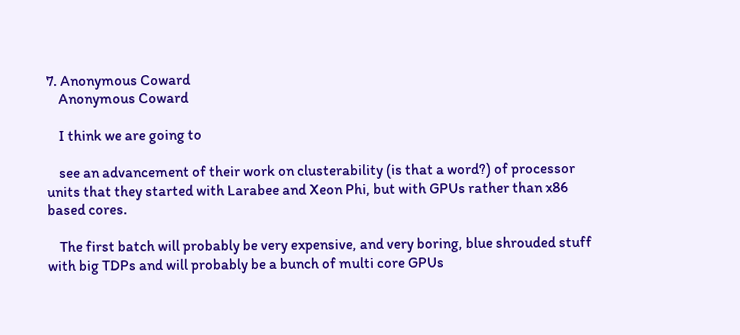7. Anonymous Coward
    Anonymous Coward

    I think we are going to

    see an advancement of their work on clusterability (is that a word?) of processor units that they started with Larabee and Xeon Phi, but with GPUs rather than x86 based cores.

    The first batch will probably be very expensive, and very boring, blue shrouded stuff with big TDPs and will probably be a bunch of multi core GPUs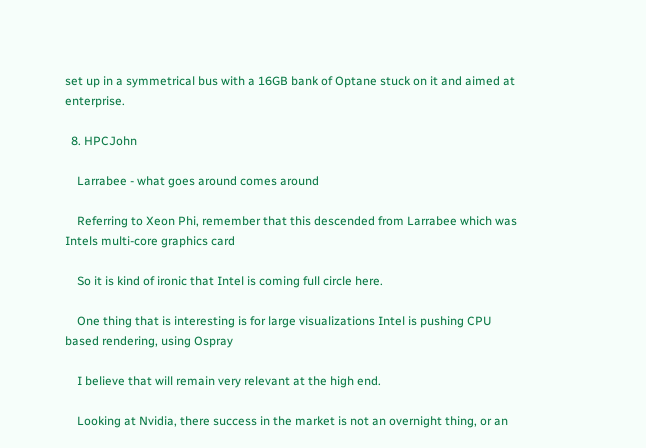set up in a symmetrical bus with a 16GB bank of Optane stuck on it and aimed at enterprise.

  8. HPCJohn

    Larrabee - what goes around comes around

    Referring to Xeon Phi, remember that this descended from Larrabee which was Intels multi-core graphics card

    So it is kind of ironic that Intel is coming full circle here.

    One thing that is interesting is for large visualizations Intel is pushing CPU based rendering, using Ospray

    I believe that will remain very relevant at the high end.

    Looking at Nvidia, there success in the market is not an overnight thing, or an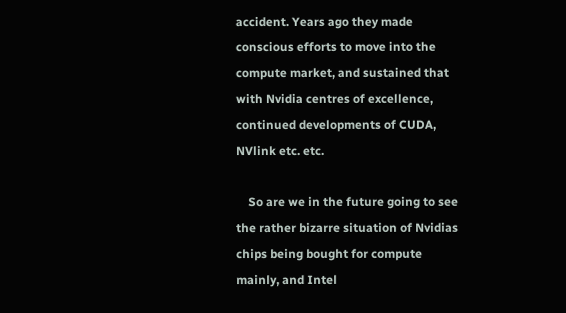accident. Years ago they made conscious efforts to move into the compute market, and sustained that with Nvidia centres of excellence, continued developments of CUDA, NVlink etc. etc.

    So are we in the future going to see the rather bizarre situation of Nvidias chips being bought for compute mainly, and Intel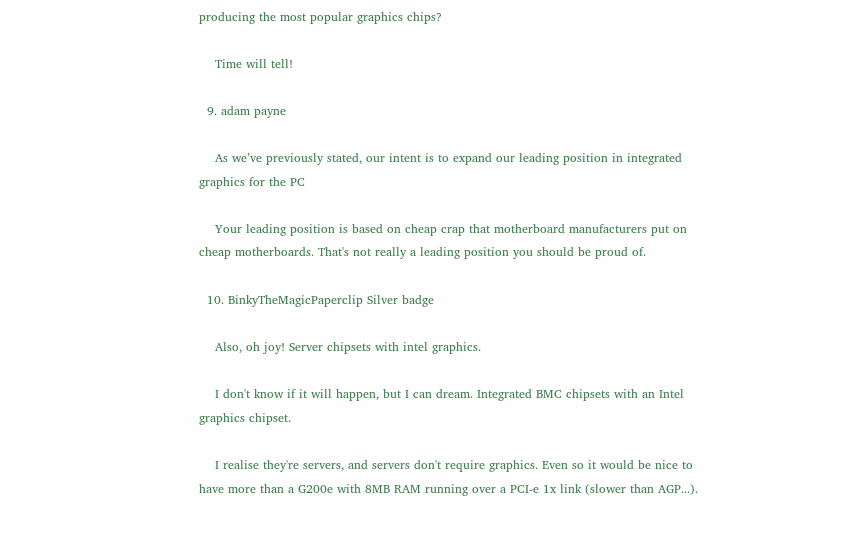producing the most popular graphics chips?

    Time will tell!

  9. adam payne

    As we’ve previously stated, our intent is to expand our leading position in integrated graphics for the PC

    Your leading position is based on cheap crap that motherboard manufacturers put on cheap motherboards. That's not really a leading position you should be proud of.

  10. BinkyTheMagicPaperclip Silver badge

    Also, oh joy! Server chipsets with intel graphics.

    I don't know if it will happen, but I can dream. Integrated BMC chipsets with an Intel graphics chipset.

    I realise they're servers, and servers don't require graphics. Even so it would be nice to have more than a G200e with 8MB RAM running over a PCI-e 1x link (slower than AGP...).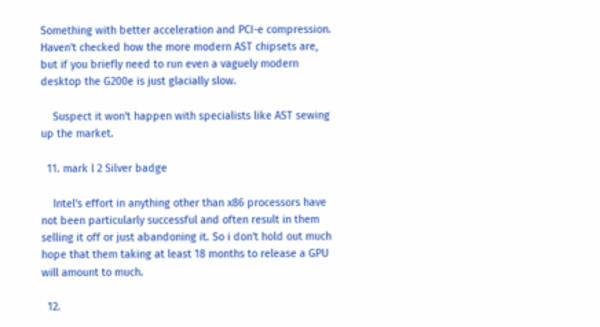Something with better acceleration and PCI-e compression. Haven't checked how the more modern AST chipsets are, but if you briefly need to run even a vaguely modern desktop the G200e is just glacially slow.

    Suspect it won't happen with specialists like AST sewing up the market.

  11. mark l 2 Silver badge

    Intel's effort in anything other than x86 processors have not been particularly successful and often result in them selling it off or just abandoning it. So i don't hold out much hope that them taking at least 18 months to release a GPU will amount to much.

  12.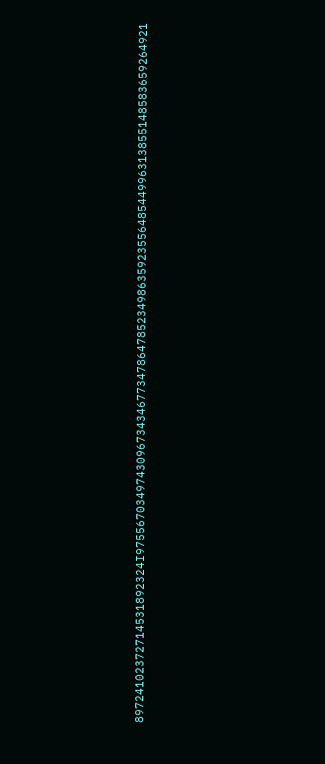89724102372714531892324I9755670349743096734346773478647852349863592355648544996313855148583659264921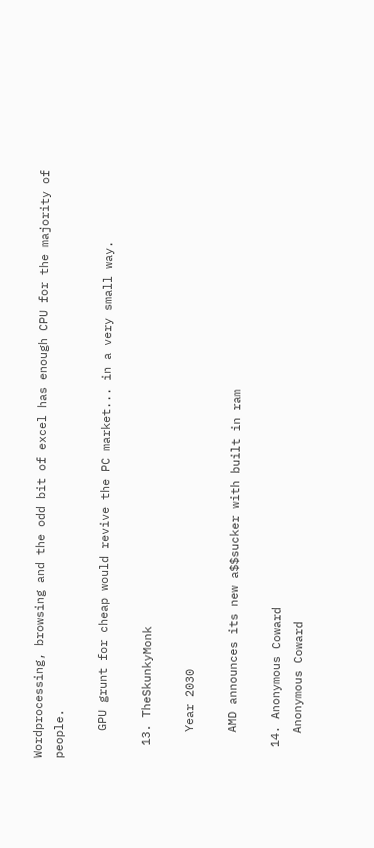Wordprocessing, browsing and the odd bit of excel has enough CPU for the majority of people.

    GPU grunt for cheap would revive the PC market... in a very small way.

  13. TheSkunkyMonk

    Year 2030

    AMD announces its new a$$sucker with built in ram

  14. Anonymous Coward
    Anonymous Coward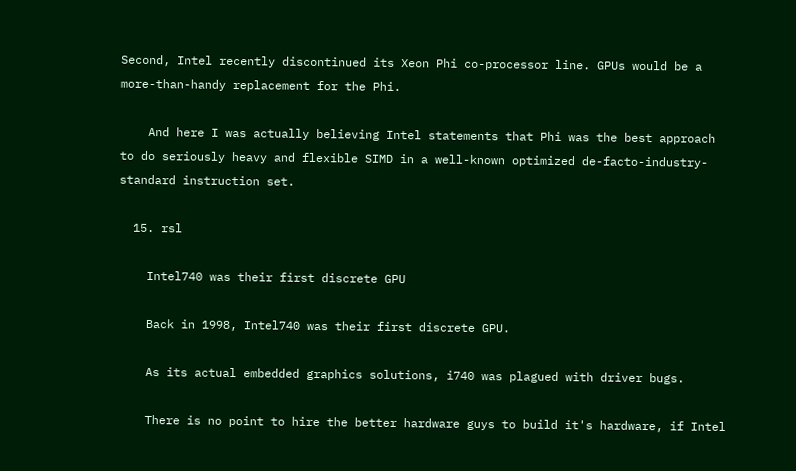Second, Intel recently discontinued its Xeon Phi co-processor line. GPUs would be a more-than-handy replacement for the Phi.

    And here I was actually believing Intel statements that Phi was the best approach to do seriously heavy and flexible SIMD in a well-known optimized de-facto-industry-standard instruction set.

  15. rsl

    Intel740 was their first discrete GPU

    Back in 1998, Intel740 was their first discrete GPU.

    As its actual embedded graphics solutions, i740 was plagued with driver bugs.

    There is no point to hire the better hardware guys to build it's hardware, if Intel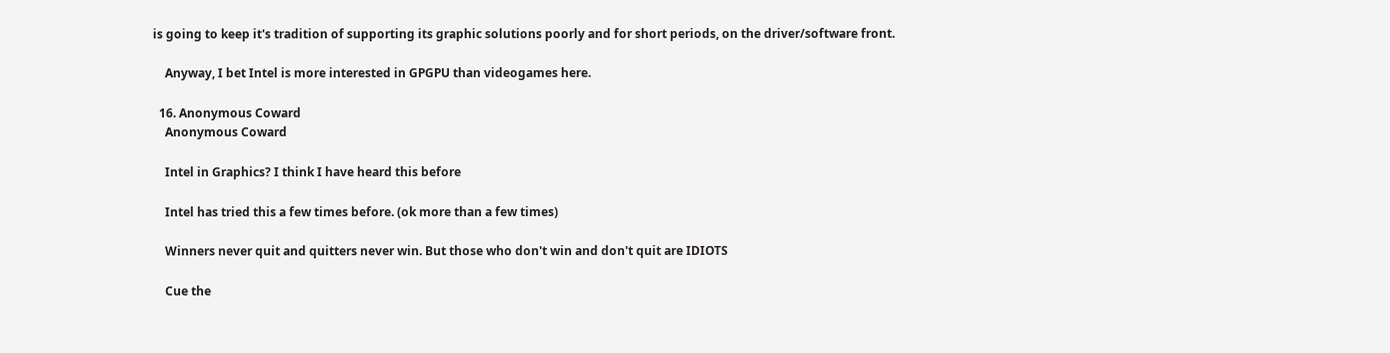is going to keep it's tradition of supporting its graphic solutions poorly and for short periods, on the driver/software front.

    Anyway, I bet Intel is more interested in GPGPU than videogames here.

  16. Anonymous Coward
    Anonymous Coward

    Intel in Graphics? I think I have heard this before

    Intel has tried this a few times before. (ok more than a few times)

    Winners never quit and quitters never win. But those who don't win and don't quit are IDIOTS

    Cue the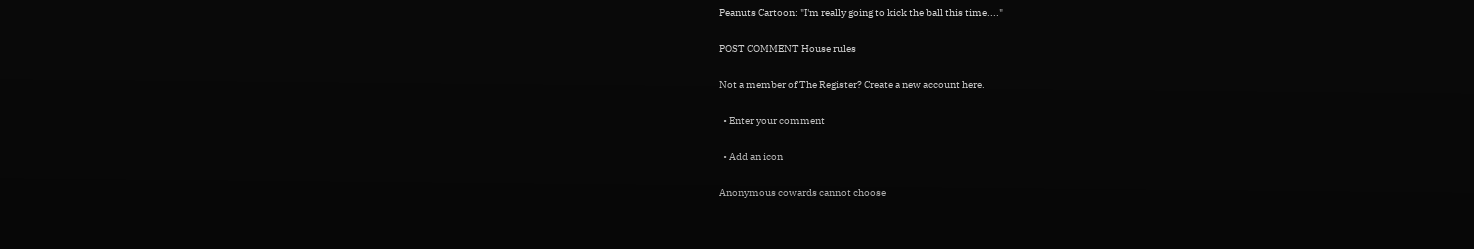Peanuts Cartoon: "I'm really going to kick the ball this time...."

POST COMMENT House rules

Not a member of The Register? Create a new account here.

  • Enter your comment

  • Add an icon

Anonymous cowards cannot choose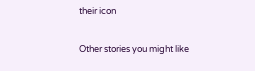their icon

Other stories you might like